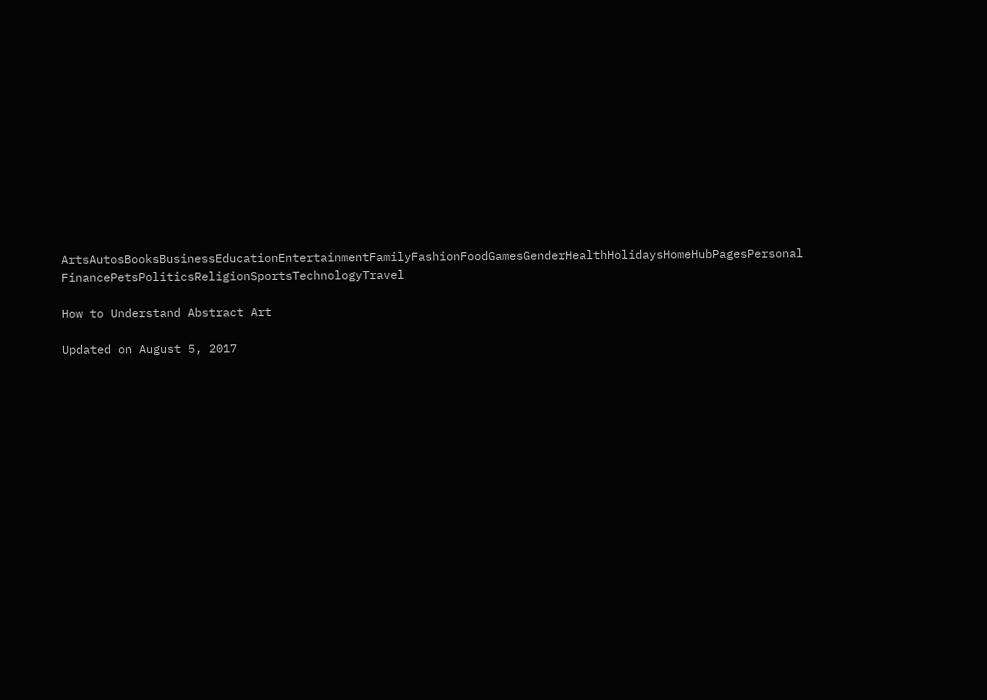ArtsAutosBooksBusinessEducationEntertainmentFamilyFashionFoodGamesGenderHealthHolidaysHomeHubPagesPersonal FinancePetsPoliticsReligionSportsTechnologyTravel

How to Understand Abstract Art

Updated on August 5, 2017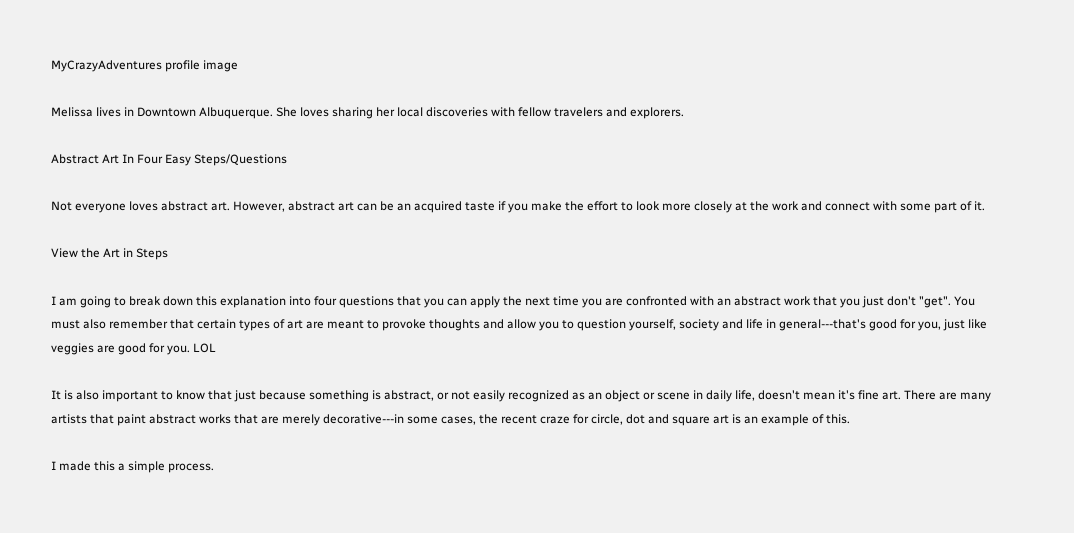MyCrazyAdventures profile image

Melissa lives in Downtown Albuquerque. She loves sharing her local discoveries with fellow travelers and explorers.

Abstract Art In Four Easy Steps/Questions

Not everyone loves abstract art. However, abstract art can be an acquired taste if you make the effort to look more closely at the work and connect with some part of it.

View the Art in Steps

I am going to break down this explanation into four questions that you can apply the next time you are confronted with an abstract work that you just don't "get". You must also remember that certain types of art are meant to provoke thoughts and allow you to question yourself, society and life in general---that's good for you, just like veggies are good for you. LOL

It is also important to know that just because something is abstract, or not easily recognized as an object or scene in daily life, doesn't mean it's fine art. There are many artists that paint abstract works that are merely decorative---in some cases, the recent craze for circle, dot and square art is an example of this.

I made this a simple process.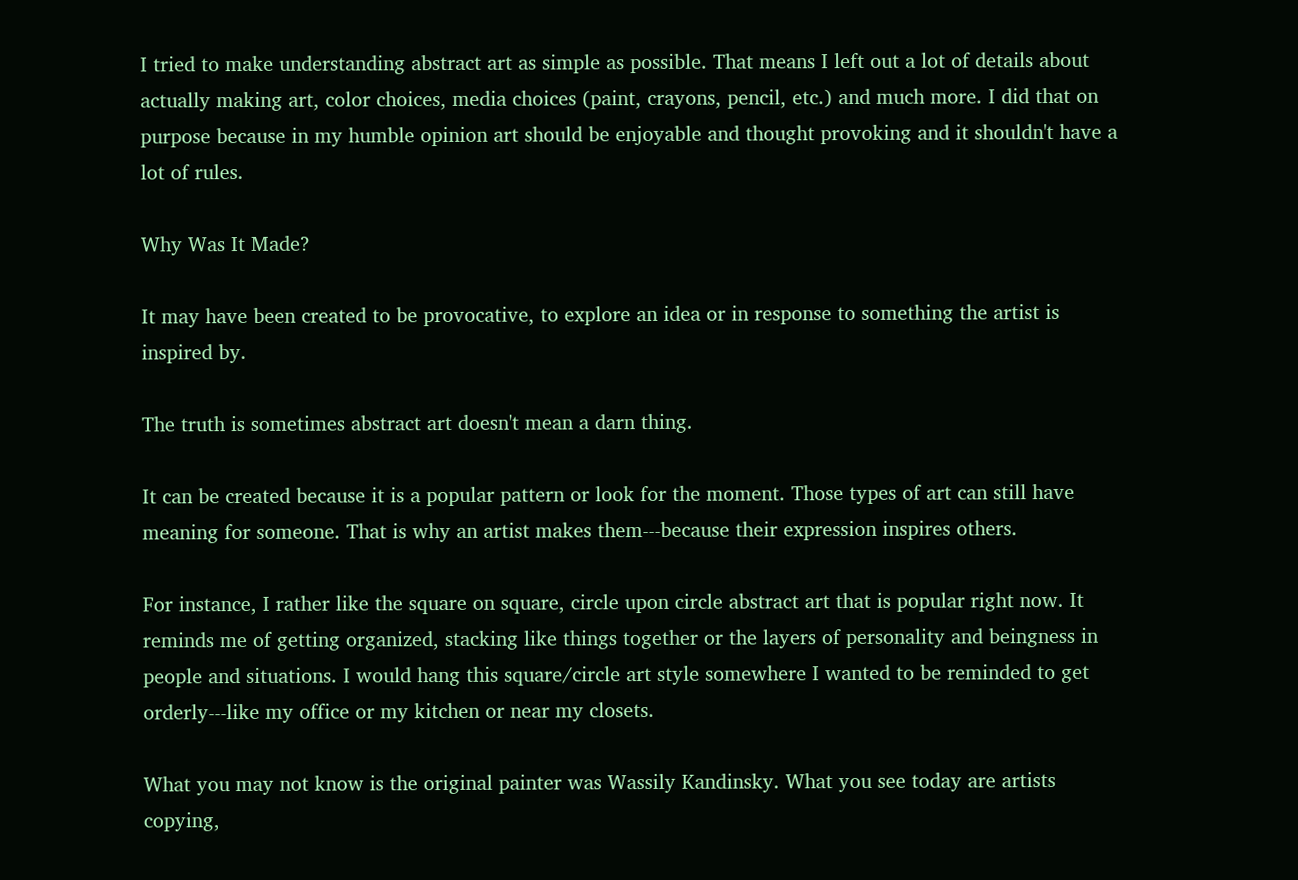I tried to make understanding abstract art as simple as possible. That means I left out a lot of details about actually making art, color choices, media choices (paint, crayons, pencil, etc.) and much more. I did that on purpose because in my humble opinion art should be enjoyable and thought provoking and it shouldn't have a lot of rules.

Why Was It Made?

It may have been created to be provocative, to explore an idea or in response to something the artist is inspired by.

The truth is sometimes abstract art doesn't mean a darn thing.

It can be created because it is a popular pattern or look for the moment. Those types of art can still have meaning for someone. That is why an artist makes them---because their expression inspires others.

For instance, I rather like the square on square, circle upon circle abstract art that is popular right now. It reminds me of getting organized, stacking like things together or the layers of personality and beingness in people and situations. I would hang this square/circle art style somewhere I wanted to be reminded to get orderly---like my office or my kitchen or near my closets.

What you may not know is the original painter was Wassily Kandinsky. What you see today are artists copying,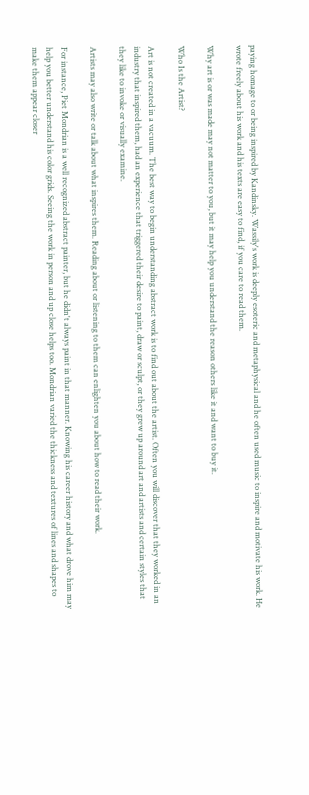paying homage to or being inspired by Kandinsky. Wassily's work is deeply esoteric and metaphysical and he often used music to inspire and motivate his work. He wrote freely about his work and his texts are easy to find, if you care to read them.

Why art is or was made may not matter to you, but it may help you understand the reason others like it and want to buy it.

Who Is the Artist?

Art is not created in a vacuum. The best way to begin understanding abstract work is to find out about the artist. Often you will discover that they worked in an industry that inspired them, had an experience that triggered their desire to paint, draw or sculpt, or they grew up around art and artists and certain styles that they like to invoke or visually examine.

Artists may also write or talk about what inspires them. Reading about or listening to them can enlighten you about how to read their work.

For instance, Piet Mondrian is a well recognized abstract painter, but he didn't always paint in that manner. Knowing his career history and what drove him may help you better understand his color grids. Seeing the work in person and up close helps too. Mondrian varied the thickness and textures of lines and shapes to make them appear closer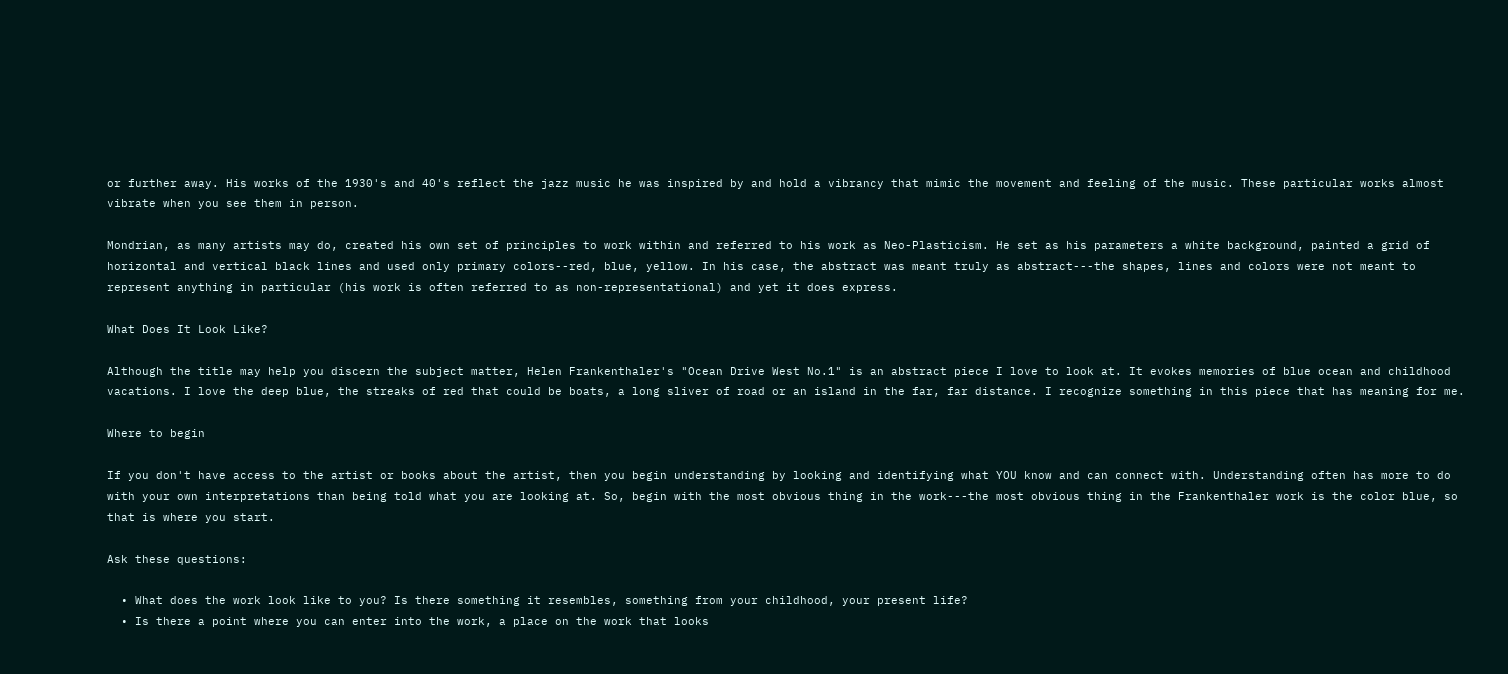or further away. His works of the 1930's and 40's reflect the jazz music he was inspired by and hold a vibrancy that mimic the movement and feeling of the music. These particular works almost vibrate when you see them in person.

Mondrian, as many artists may do, created his own set of principles to work within and referred to his work as Neo-Plasticism. He set as his parameters a white background, painted a grid of horizontal and vertical black lines and used only primary colors--red, blue, yellow. In his case, the abstract was meant truly as abstract---the shapes, lines and colors were not meant to represent anything in particular (his work is often referred to as non-representational) and yet it does express.

What Does It Look Like?

Although the title may help you discern the subject matter, Helen Frankenthaler's "Ocean Drive West No.1" is an abstract piece I love to look at. It evokes memories of blue ocean and childhood vacations. I love the deep blue, the streaks of red that could be boats, a long sliver of road or an island in the far, far distance. I recognize something in this piece that has meaning for me.

Where to begin

If you don't have access to the artist or books about the artist, then you begin understanding by looking and identifying what YOU know and can connect with. Understanding often has more to do with your own interpretations than being told what you are looking at. So, begin with the most obvious thing in the work---the most obvious thing in the Frankenthaler work is the color blue, so that is where you start.

Ask these questions:

  • What does the work look like to you? Is there something it resembles, something from your childhood, your present life?
  • Is there a point where you can enter into the work, a place on the work that looks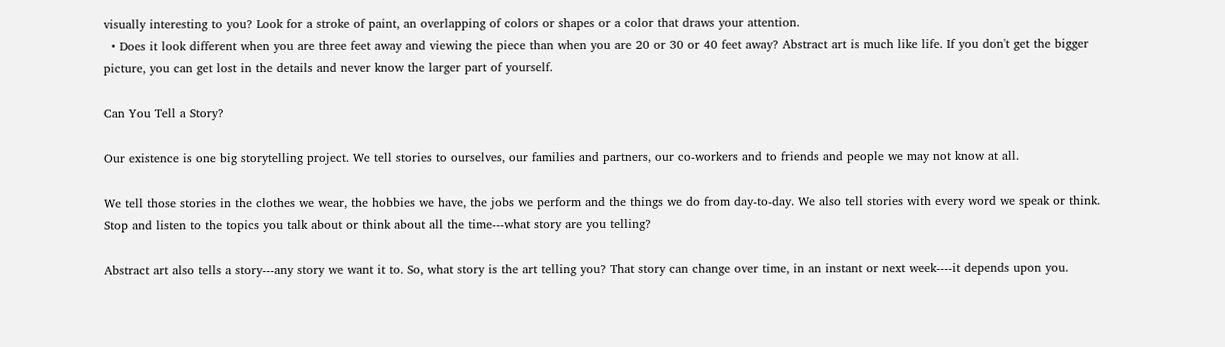visually interesting to you? Look for a stroke of paint, an overlapping of colors or shapes or a color that draws your attention.
  • Does it look different when you are three feet away and viewing the piece than when you are 20 or 30 or 40 feet away? Abstract art is much like life. If you don't get the bigger picture, you can get lost in the details and never know the larger part of yourself.

Can You Tell a Story?

Our existence is one big storytelling project. We tell stories to ourselves, our families and partners, our co-workers and to friends and people we may not know at all.

We tell those stories in the clothes we wear, the hobbies we have, the jobs we perform and the things we do from day-to-day. We also tell stories with every word we speak or think. Stop and listen to the topics you talk about or think about all the time---what story are you telling?

Abstract art also tells a story---any story we want it to. So, what story is the art telling you? That story can change over time, in an instant or next week----it depends upon you.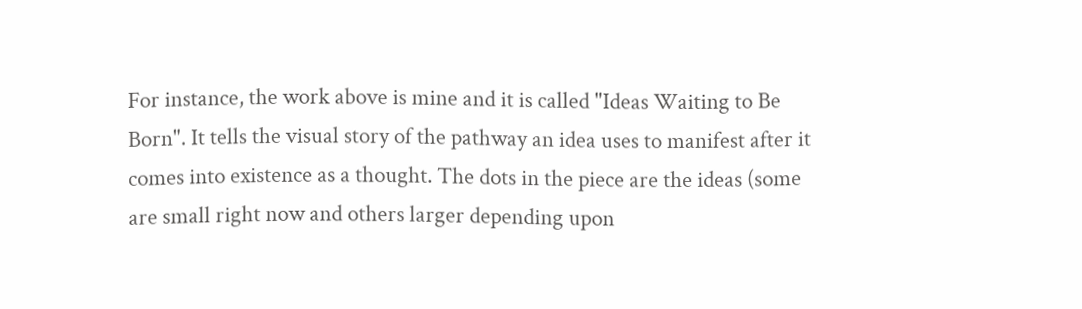For instance, the work above is mine and it is called "Ideas Waiting to Be Born". It tells the visual story of the pathway an idea uses to manifest after it comes into existence as a thought. The dots in the piece are the ideas (some are small right now and others larger depending upon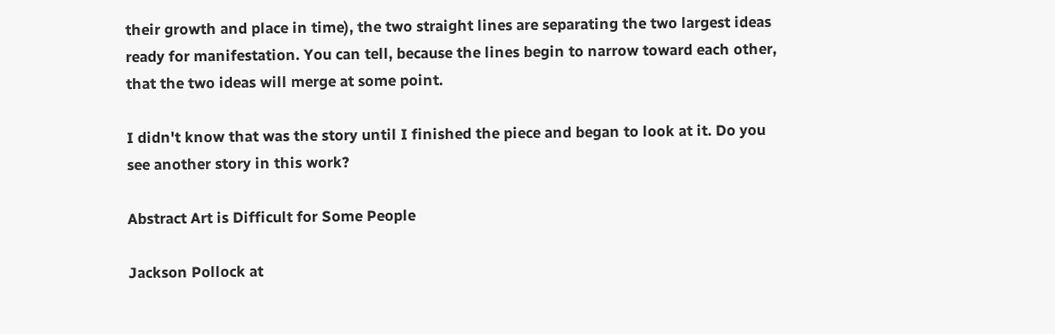their growth and place in time), the two straight lines are separating the two largest ideas ready for manifestation. You can tell, because the lines begin to narrow toward each other, that the two ideas will merge at some point.

I didn't know that was the story until I finished the piece and began to look at it. Do you see another story in this work?

Abstract Art is Difficult for Some People

Jackson Pollock at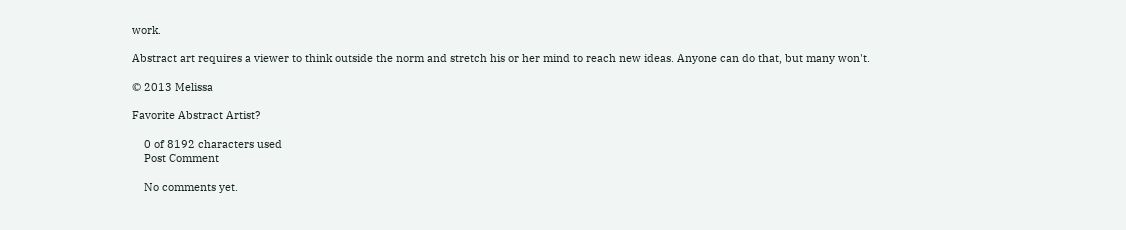work.

Abstract art requires a viewer to think outside the norm and stretch his or her mind to reach new ideas. Anyone can do that, but many won't.

© 2013 Melissa

Favorite Abstract Artist?

    0 of 8192 characters used
    Post Comment

    No comments yet.